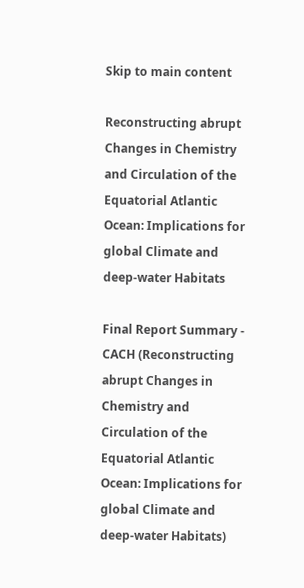Skip to main content

Reconstructing abrupt Changes in Chemistry and Circulation of the Equatorial Atlantic Ocean: Implications for global Climate and deep-water Habitats

Final Report Summary - CACH (Reconstructing abrupt Changes in Chemistry and Circulation of the Equatorial Atlantic Ocean: Implications for global Climate and deep-water Habitats)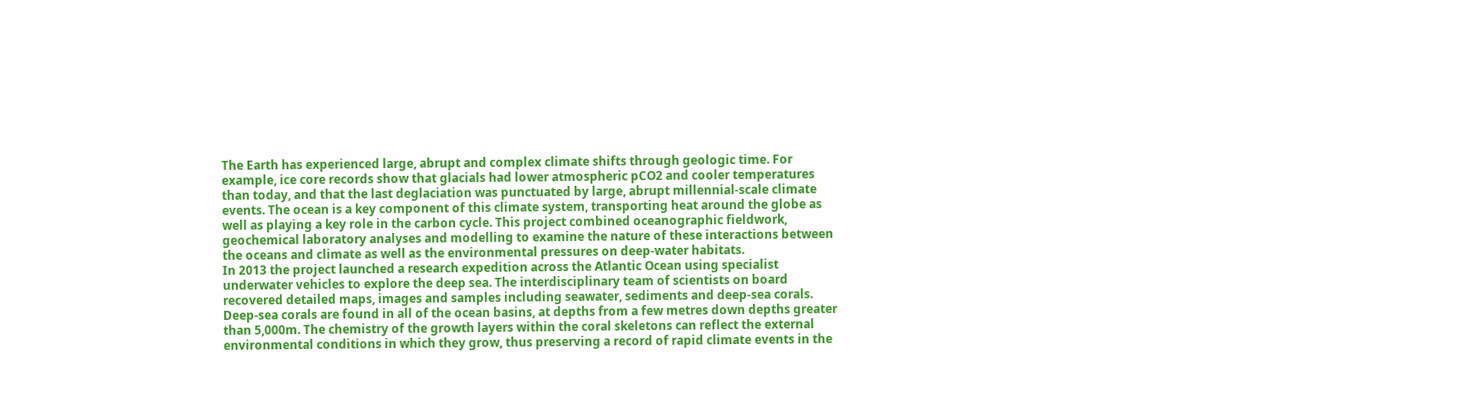The Earth has experienced large, abrupt and complex climate shifts through geologic time. For example, ice core records show that glacials had lower atmospheric pCO2 and cooler temperatures than today, and that the last deglaciation was punctuated by large, abrupt millennial-scale climate events. The ocean is a key component of this climate system, transporting heat around the globe as well as playing a key role in the carbon cycle. This project combined oceanographic fieldwork, geochemical laboratory analyses and modelling to examine the nature of these interactions between the oceans and climate as well as the environmental pressures on deep-water habitats.
In 2013 the project launched a research expedition across the Atlantic Ocean using specialist underwater vehicles to explore the deep sea. The interdisciplinary team of scientists on board recovered detailed maps, images and samples including seawater, sediments and deep-sea corals. Deep-sea corals are found in all of the ocean basins, at depths from a few metres down depths greater than 5,000m. The chemistry of the growth layers within the coral skeletons can reflect the external environmental conditions in which they grow, thus preserving a record of rapid climate events in the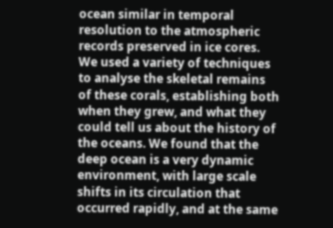ocean similar in temporal resolution to the atmospheric records preserved in ice cores. We used a variety of techniques to analyse the skeletal remains of these corals, establishing both when they grew, and what they could tell us about the history of the oceans. We found that the deep ocean is a very dynamic environment, with large scale shifts in its circulation that occurred rapidly, and at the same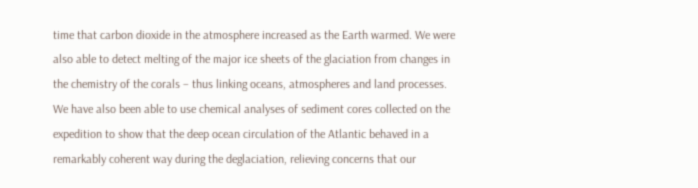time that carbon dioxide in the atmosphere increased as the Earth warmed. We were also able to detect melting of the major ice sheets of the glaciation from changes in the chemistry of the corals – thus linking oceans, atmospheres and land processes. We have also been able to use chemical analyses of sediment cores collected on the expedition to show that the deep ocean circulation of the Atlantic behaved in a remarkably coherent way during the deglaciation, relieving concerns that our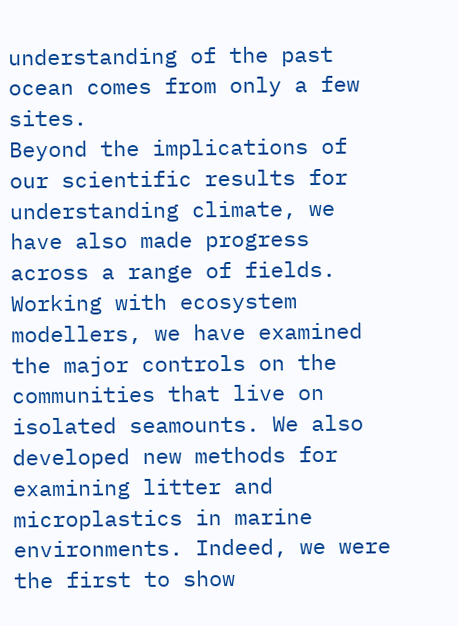understanding of the past ocean comes from only a few sites.
Beyond the implications of our scientific results for understanding climate, we have also made progress across a range of fields. Working with ecosystem modellers, we have examined the major controls on the communities that live on isolated seamounts. We also developed new methods for examining litter and microplastics in marine environments. Indeed, we were the first to show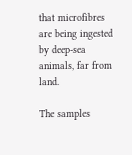that microfibres are being ingested by deep-sea animals, far from land.

The samples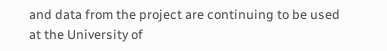and data from the project are continuing to be used at the University of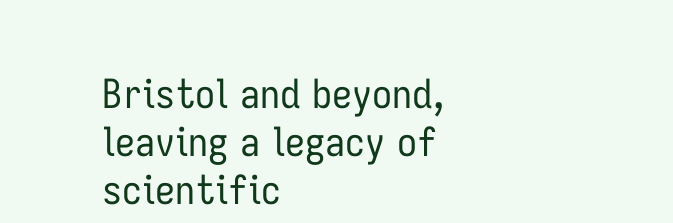Bristol and beyond, leaving a legacy of scientific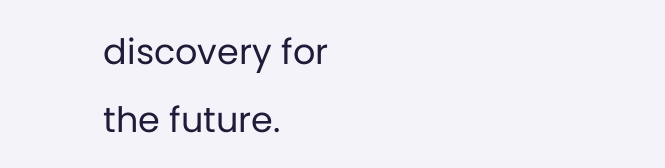discovery for the future.